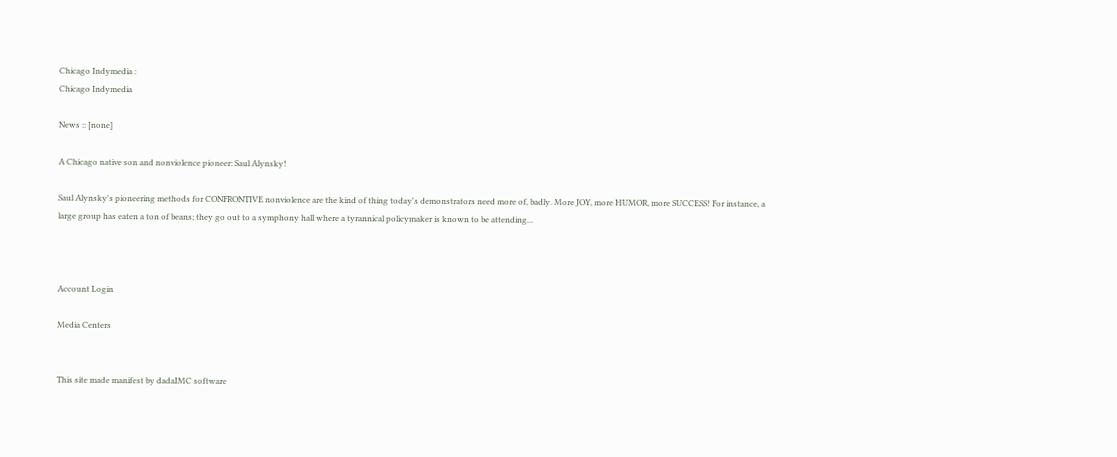Chicago Indymedia :
Chicago Indymedia

News :: [none]

A Chicago native son and nonviolence pioneer: Saul Alynsky!

Saul Alynsky's pioneering methods for CONFRONTIVE nonviolence are the kind of thing today's demonstrators need more of, badly. More JOY, more HUMOR, more SUCCESS! For instance, a large group has eaten a ton of beans; they go out to a symphony hall where a tyrannical policymaker is known to be attending...



Account Login

Media Centers


This site made manifest by dadaIMC software